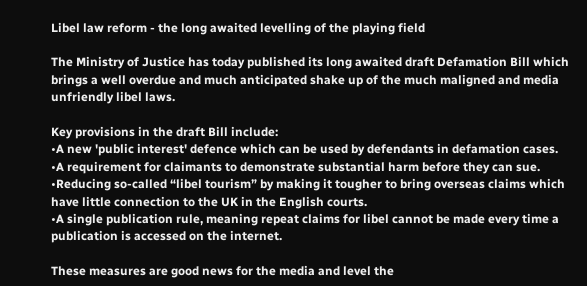Libel law reform - the long awaited levelling of the playing field

The Ministry of Justice has today published its long awaited draft Defamation Bill which brings a well overdue and much anticipated shake up of the much maligned and media unfriendly libel laws.

Key provisions in the draft Bill include:
•A new 'public interest' defence which can be used by defendants in defamation cases.
•A requirement for claimants to demonstrate substantial harm before they can sue.
•Reducing so-called “libel tourism” by making it tougher to bring overseas claims which have little connection to the UK in the English courts.
•A single publication rule, meaning repeat claims for libel cannot be made every time a publication is accessed on the internet.

These measures are good news for the media and level the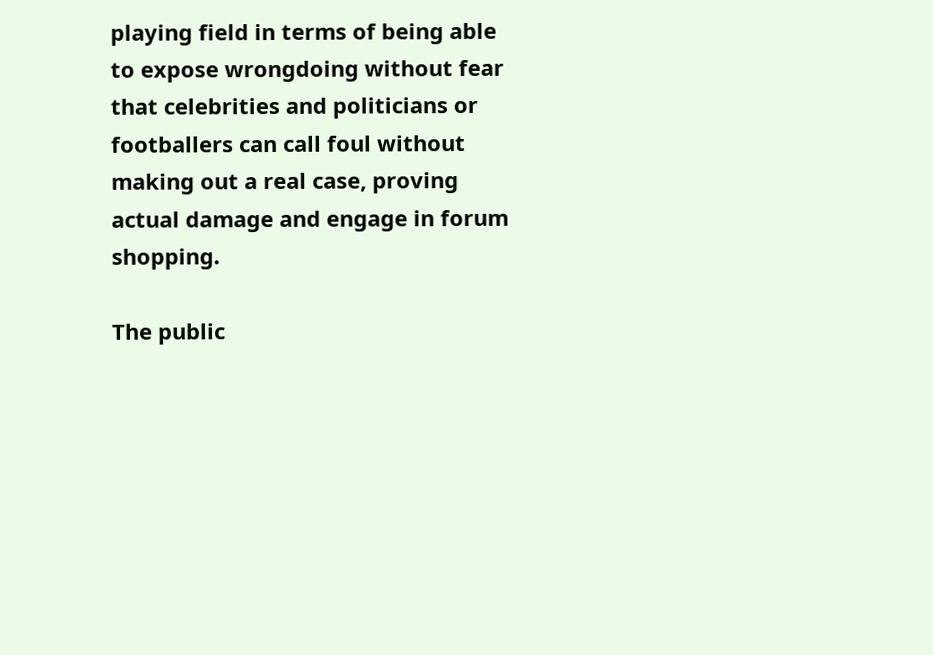playing field in terms of being able to expose wrongdoing without fear that celebrities and politicians or footballers can call foul without making out a real case, proving actual damage and engage in forum shopping.

The public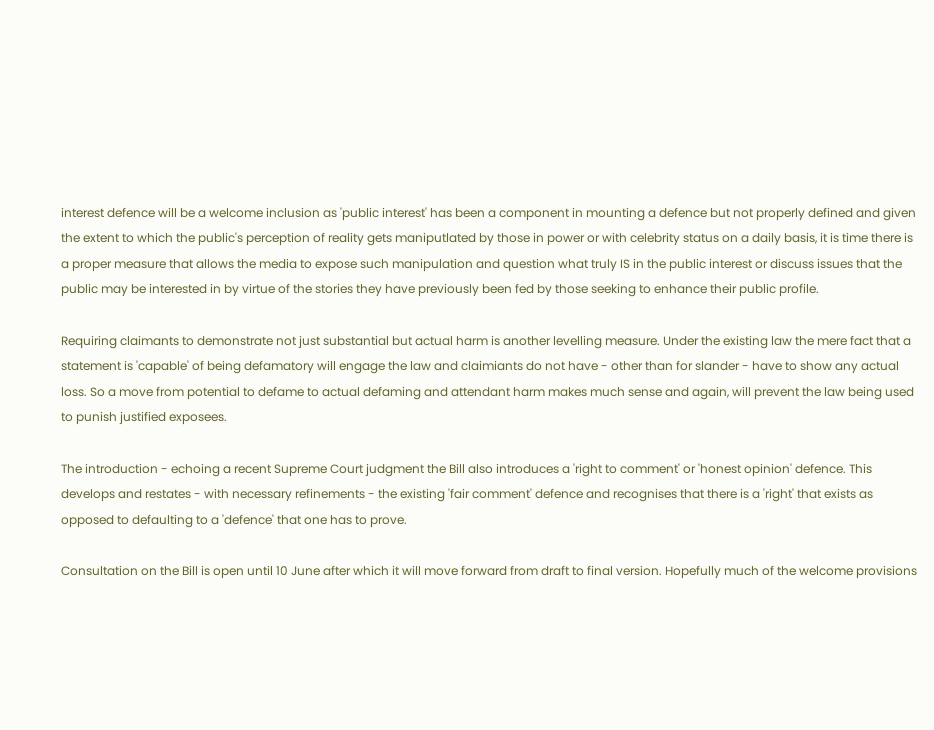interest defence will be a welcome inclusion as 'public interest' has been a component in mounting a defence but not properly defined and given the extent to which the public's perception of reality gets maniputlated by those in power or with celebrity status on a daily basis, it is time there is a proper measure that allows the media to expose such manipulation and question what truly IS in the public interest or discuss issues that the public may be interested in by virtue of the stories they have previously been fed by those seeking to enhance their public profile.

Requiring claimants to demonstrate not just substantial but actual harm is another levelling measure. Under the existing law the mere fact that a statement is 'capable' of being defamatory will engage the law and claimiants do not have - other than for slander - have to show any actual loss. So a move from potential to defame to actual defaming and attendant harm makes much sense and again, will prevent the law being used to punish justified exposees.

The introduction - echoing a recent Supreme Court judgment the Bill also introduces a 'right to comment' or 'honest opinion' defence. This develops and restates - with necessary refinements - the existing 'fair comment' defence and recognises that there is a 'right' that exists as opposed to defaulting to a 'defence' that one has to prove.

Consultation on the Bill is open until 10 June after which it will move forward from draft to final version. Hopefully much of the welcome provisions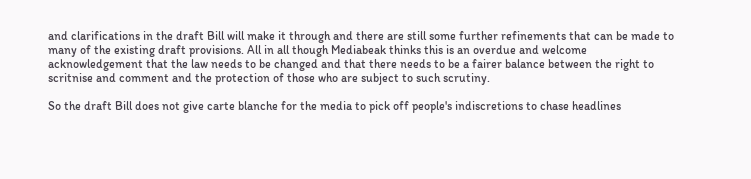and clarifications in the draft Bill will make it through and there are still some further refinements that can be made to many of the existing draft provisions. All in all though Mediabeak thinks this is an overdue and welcome acknowledgement that the law needs to be changed and that there needs to be a fairer balance between the right to scritnise and comment and the protection of those who are subject to such scrutiny.

So the draft Bill does not give carte blanche for the media to pick off people's indiscretions to chase headlines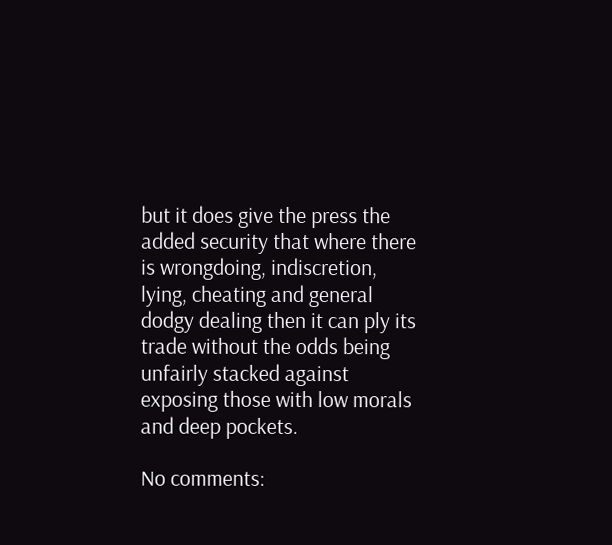but it does give the press the added security that where there is wrongdoing, indiscretion, lying, cheating and general dodgy dealing then it can ply its trade without the odds being unfairly stacked against exposing those with low morals and deep pockets.

No comments: